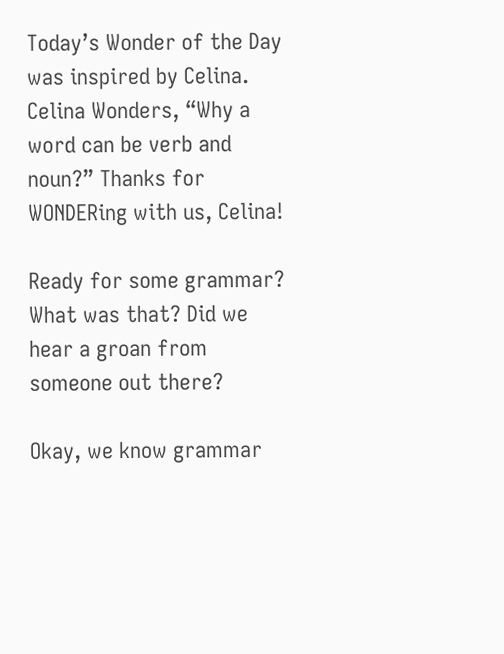Today’s Wonder of the Day was inspired by Celina. Celina Wonders, “Why a word can be verb and noun?” Thanks for WONDERing with us, Celina!

Ready for some grammar? What was that? Did we hear a groan from someone out there?

Okay, we know grammar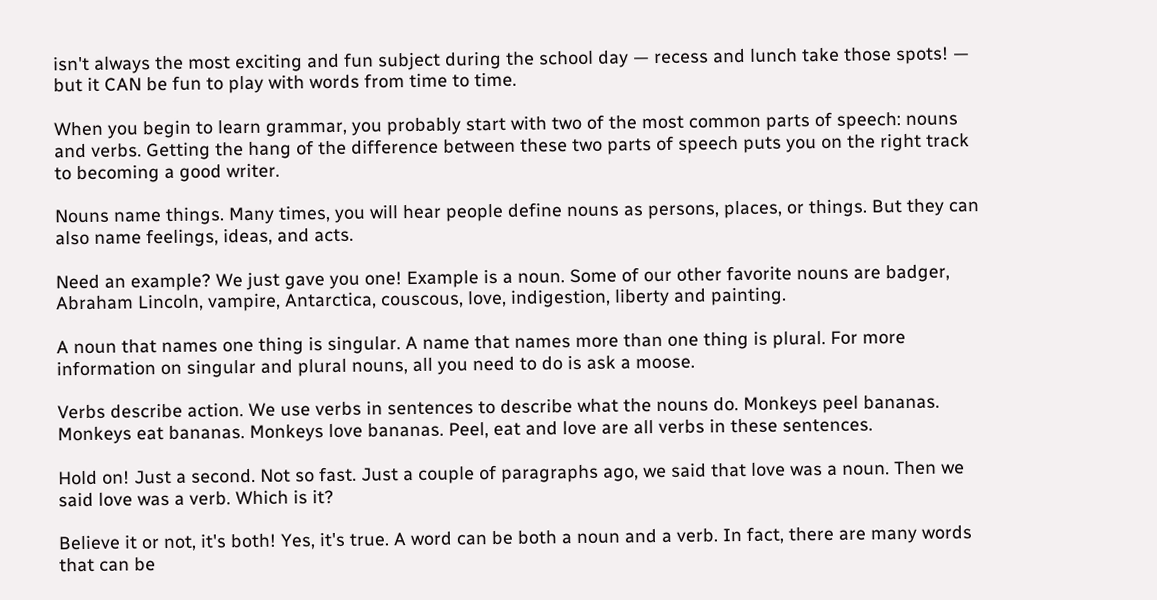isn't always the most exciting and fun subject during the school day — recess and lunch take those spots! — but it CAN be fun to play with words from time to time.

When you begin to learn grammar, you probably start with two of the most common parts of speech: nouns and verbs. Getting the hang of the difference between these two parts of speech puts you on the right track to becoming a good writer.

Nouns name things. Many times, you will hear people define nouns as persons, places, or things. But they can also name feelings, ideas, and acts.

Need an example? We just gave you one! Example is a noun. Some of our other favorite nouns are badger, Abraham Lincoln, vampire, Antarctica, couscous, love, indigestion, liberty and painting.

A noun that names one thing is singular. A name that names more than one thing is plural. For more information on singular and plural nouns, all you need to do is ask a moose.

Verbs describe action. We use verbs in sentences to describe what the nouns do. Monkeys peel bananas. Monkeys eat bananas. Monkeys love bananas. Peel, eat and love are all verbs in these sentences.

Hold on! Just a second. Not so fast. Just a couple of paragraphs ago, we said that love was a noun. Then we said love was a verb. Which is it?

Believe it or not, it's both! Yes, it's true. A word can be both a noun and a verb. In fact, there are many words that can be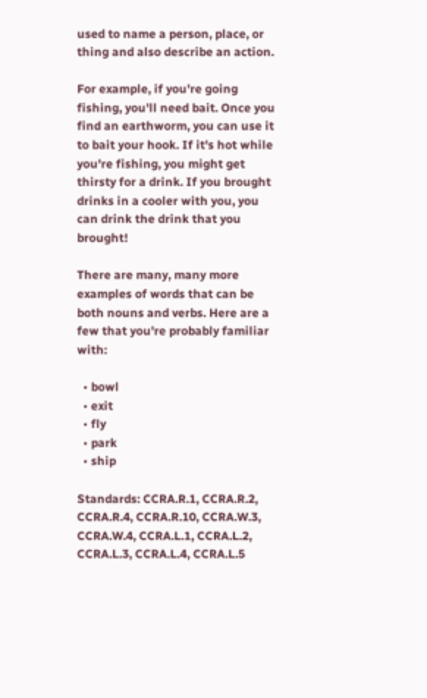used to name a person, place, or thing and also describe an action.

For example, if you're going fishing, you'll need bait. Once you find an earthworm, you can use it to bait your hook. If it's hot while you're fishing, you might get thirsty for a drink. If you brought drinks in a cooler with you, you can drink the drink that you brought!

There are many, many more examples of words that can be both nouns and verbs. Here are a few that you're probably familiar with:

  • bowl
  • exit
  • fly
  • park
  • ship

Standards: CCRA.R.1, CCRA.R.2, CCRA.R.4, CCRA.R.10, CCRA.W.3, CCRA.W.4, CCRA.L.1, CCRA.L.2, CCRA.L.3, CCRA.L.4, CCRA.L.5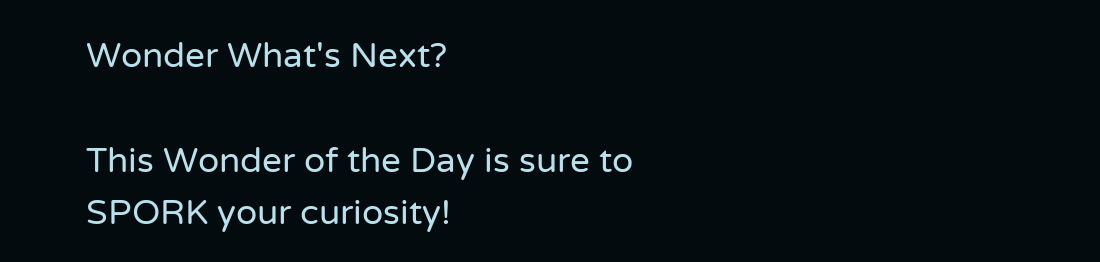Wonder What's Next?

This Wonder of the Day is sure to SPORK your curiosity!